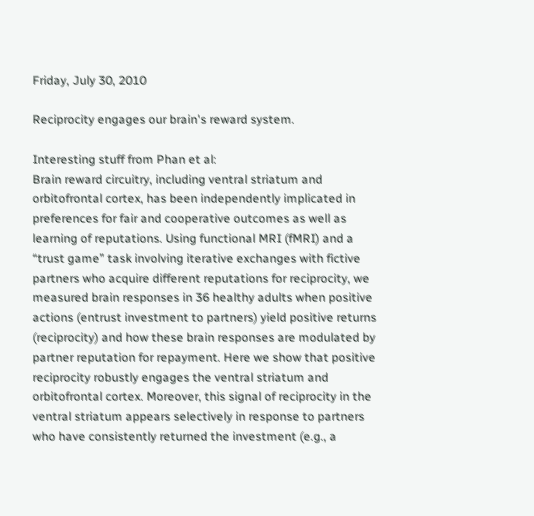Friday, July 30, 2010

Reciprocity engages our brain's reward system.

Interesting stuff from Phan et al:
Brain reward circuitry, including ventral striatum and orbitofrontal cortex, has been independently implicated in preferences for fair and cooperative outcomes as well as learning of reputations. Using functional MRI (fMRI) and a “trust game” task involving iterative exchanges with fictive partners who acquire different reputations for reciprocity, we measured brain responses in 36 healthy adults when positive actions (entrust investment to partners) yield positive returns (reciprocity) and how these brain responses are modulated by partner reputation for repayment. Here we show that positive reciprocity robustly engages the ventral striatum and orbitofrontal cortex. Moreover, this signal of reciprocity in the ventral striatum appears selectively in response to partners who have consistently returned the investment (e.g., a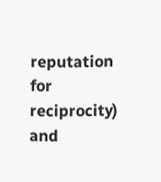reputation for reciprocity) and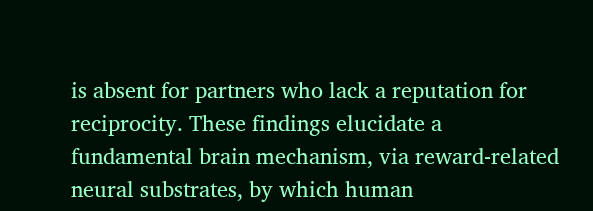is absent for partners who lack a reputation for reciprocity. These findings elucidate a fundamental brain mechanism, via reward-related neural substrates, by which human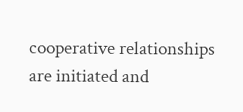cooperative relationships are initiated and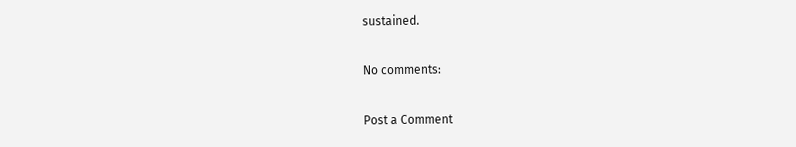sustained.

No comments:

Post a Comment